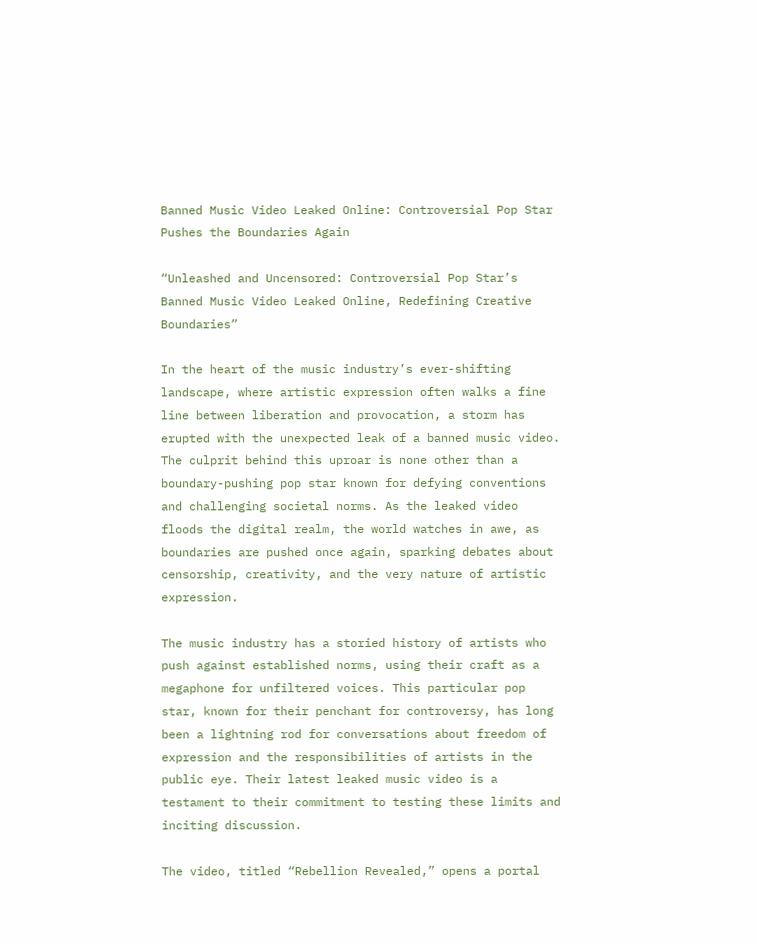Banned Music Video Leaked Online: Controversial Pop Star Pushes the Boundaries Again

“Unleashed and Uncensored: Controversial Pop Star’s Banned Music Video Leaked Online, Redefining Creative Boundaries”

In the heart of the music industry’s ever-shifting landscape, where artistic expression often walks a fine line between liberation and provocation, a storm has erupted with the unexpected leak of a banned music video. The culprit behind this uproar is none other than a boundary-pushing pop star known for defying conventions and challenging societal norms. As the leaked video floods the digital realm, the world watches in awe, as boundaries are pushed once again, sparking debates about censorship, creativity, and the very nature of artistic expression.

The music industry has a storied history of artists who push against established norms, using their craft as a megaphone for unfiltered voices. This particular pop star, known for their penchant for controversy, has long been a lightning rod for conversations about freedom of expression and the responsibilities of artists in the public eye. Their latest leaked music video is a testament to their commitment to testing these limits and inciting discussion.

The video, titled “Rebellion Revealed,” opens a portal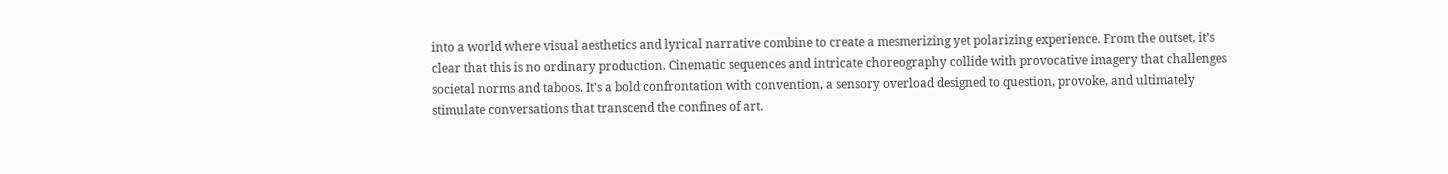into a world where visual aesthetics and lyrical narrative combine to create a mesmerizing yet polarizing experience. From the outset, it’s clear that this is no ordinary production. Cinematic sequences and intricate choreography collide with provocative imagery that challenges societal norms and taboos. It’s a bold confrontation with convention, a sensory overload designed to question, provoke, and ultimately stimulate conversations that transcend the confines of art.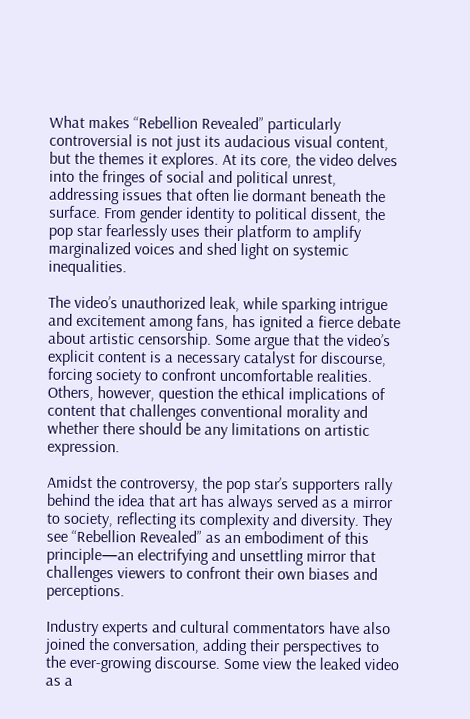What makes “Rebellion Revealed” particularly controversial is not just its audacious visual content, but the themes it explores. At its core, the video delves into the fringes of social and political unrest, addressing issues that often lie dormant beneath the surface. From gender identity to political dissent, the pop star fearlessly uses their platform to amplify marginalized voices and shed light on systemic inequalities.

The video’s unauthorized leak, while sparking intrigue and excitement among fans, has ignited a fierce debate about artistic censorship. Some argue that the video’s explicit content is a necessary catalyst for discourse, forcing society to confront uncomfortable realities. Others, however, question the ethical implications of content that challenges conventional morality and whether there should be any limitations on artistic expression.

Amidst the controversy, the pop star’s supporters rally behind the idea that art has always served as a mirror to society, reflecting its complexity and diversity. They see “Rebellion Revealed” as an embodiment of this principle—an electrifying and unsettling mirror that challenges viewers to confront their own biases and perceptions.

Industry experts and cultural commentators have also joined the conversation, adding their perspectives to the ever-growing discourse. Some view the leaked video as a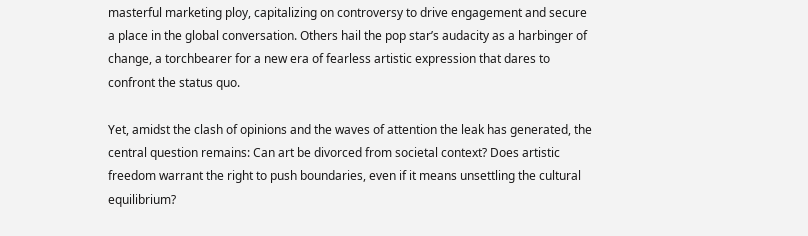masterful marketing ploy, capitalizing on controversy to drive engagement and secure a place in the global conversation. Others hail the pop star’s audacity as a harbinger of change, a torchbearer for a new era of fearless artistic expression that dares to confront the status quo.

Yet, amidst the clash of opinions and the waves of attention the leak has generated, the central question remains: Can art be divorced from societal context? Does artistic freedom warrant the right to push boundaries, even if it means unsettling the cultural equilibrium?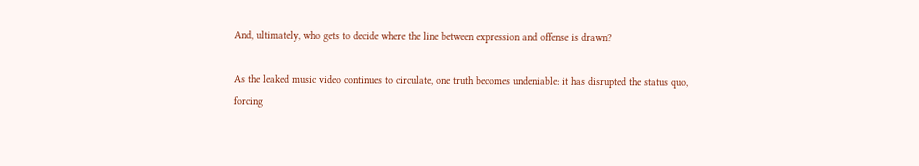And, ultimately, who gets to decide where the line between expression and offense is drawn?

As the leaked music video continues to circulate, one truth becomes undeniable: it has disrupted the status quo, forcing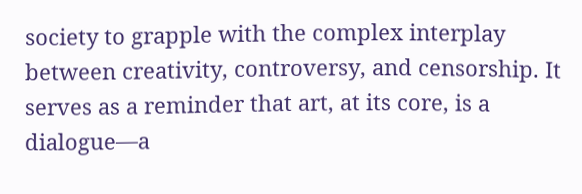society to grapple with the complex interplay between creativity, controversy, and censorship. It serves as a reminder that art, at its core, is a dialogue—a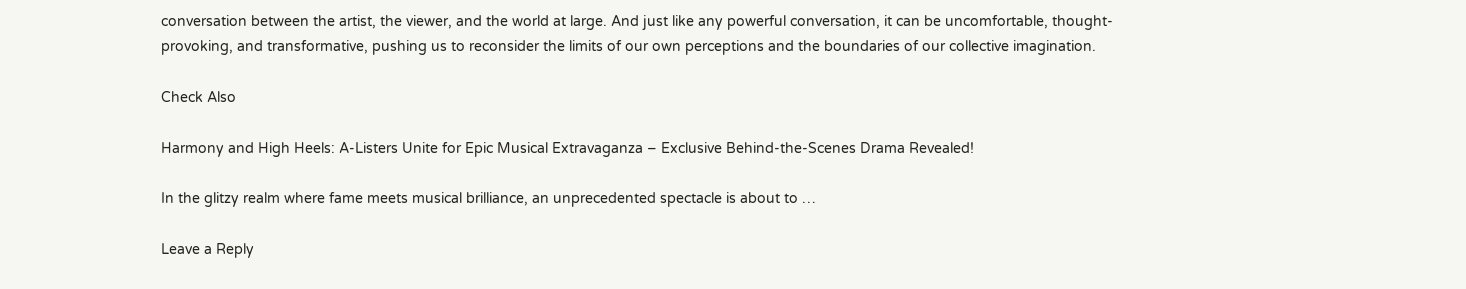conversation between the artist, the viewer, and the world at large. And just like any powerful conversation, it can be uncomfortable, thought-provoking, and transformative, pushing us to reconsider the limits of our own perceptions and the boundaries of our collective imagination.

Check Also

Harmony and High Heels: A-Listers Unite for Epic Musical Extravaganza – Exclusive Behind-the-Scenes Drama Revealed!

In the glitzy realm where fame meets musical brilliance, an unprecedented spectacle is about to …

Leave a Reply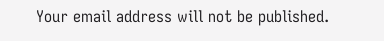Your email address will not be published.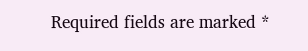Required fields are marked *